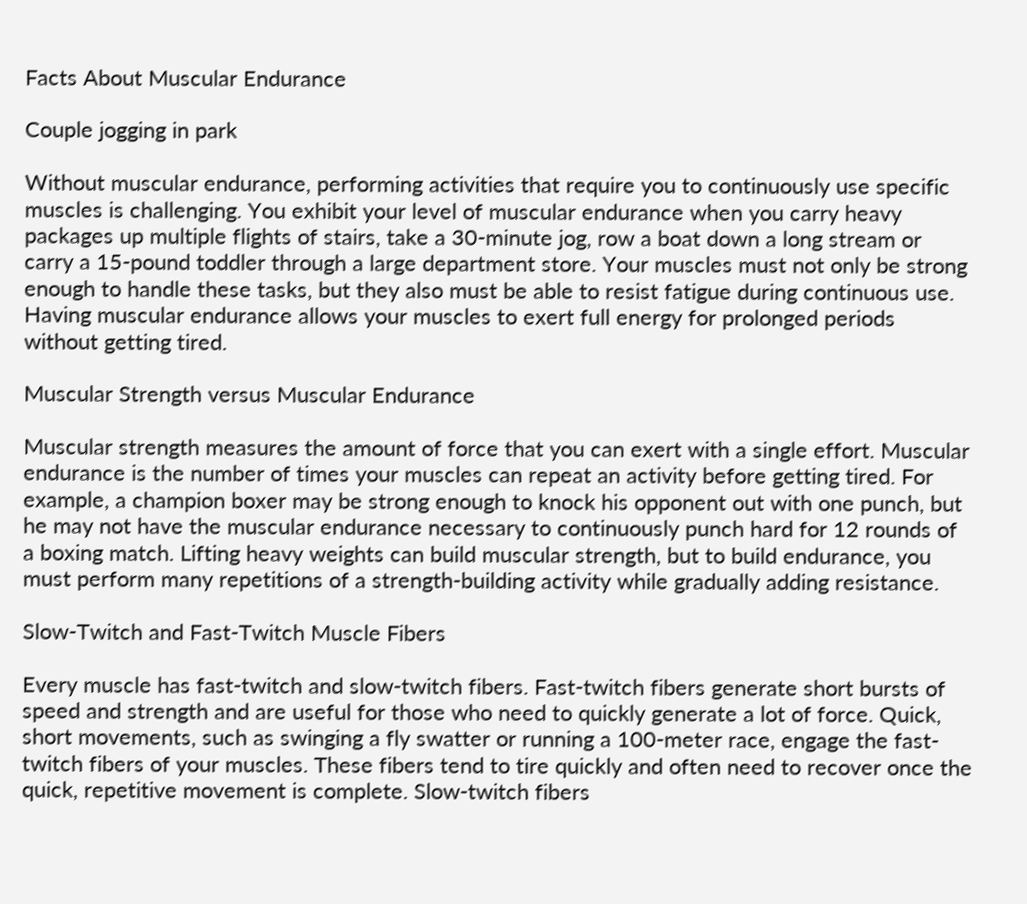Facts About Muscular Endurance

Couple jogging in park

Without muscular endurance, performing activities that require you to continuously use specific muscles is challenging. You exhibit your level of muscular endurance when you carry heavy packages up multiple flights of stairs, take a 30-minute jog, row a boat down a long stream or carry a 15-pound toddler through a large department store. Your muscles must not only be strong enough to handle these tasks, but they also must be able to resist fatigue during continuous use. Having muscular endurance allows your muscles to exert full energy for prolonged periods without getting tired.

Muscular Strength versus Muscular Endurance

Muscular strength measures the amount of force that you can exert with a single effort. Muscular endurance is the number of times your muscles can repeat an activity before getting tired. For example, a champion boxer may be strong enough to knock his opponent out with one punch, but he may not have the muscular endurance necessary to continuously punch hard for 12 rounds of a boxing match. Lifting heavy weights can build muscular strength, but to build endurance, you must perform many repetitions of a strength-building activity while gradually adding resistance.

Slow-Twitch and Fast-Twitch Muscle Fibers

Every muscle has fast-twitch and slow-twitch fibers. Fast-twitch fibers generate short bursts of speed and strength and are useful for those who need to quickly generate a lot of force. Quick, short movements, such as swinging a fly swatter or running a 100-meter race, engage the fast-twitch fibers of your muscles. These fibers tend to tire quickly and often need to recover once the quick, repetitive movement is complete. Slow-twitch fibers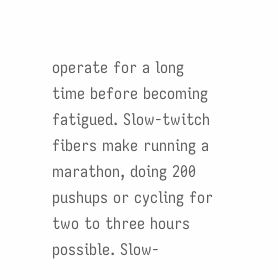operate for a long time before becoming fatigued. Slow-twitch fibers make running a marathon, doing 200 pushups or cycling for two to three hours possible. Slow-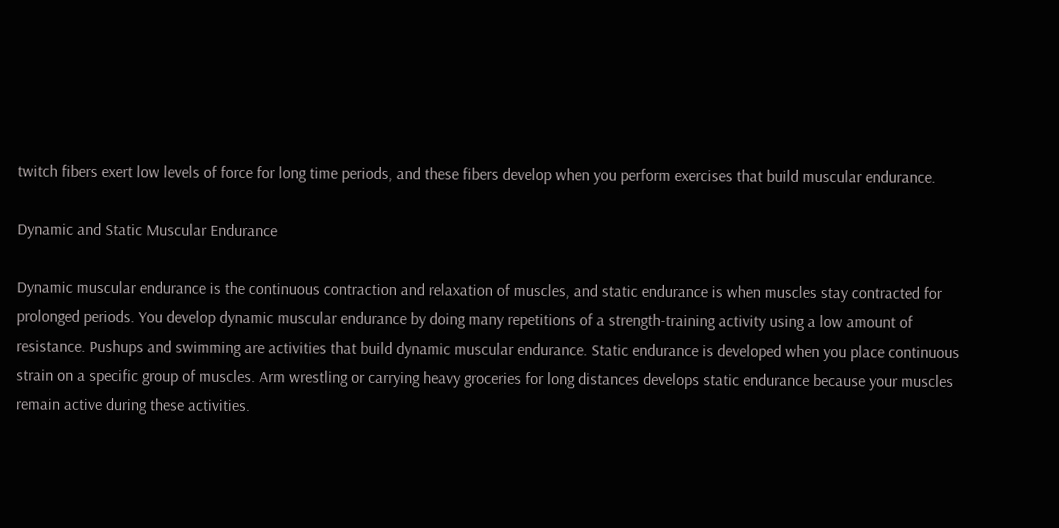twitch fibers exert low levels of force for long time periods, and these fibers develop when you perform exercises that build muscular endurance.

Dynamic and Static Muscular Endurance

Dynamic muscular endurance is the continuous contraction and relaxation of muscles, and static endurance is when muscles stay contracted for prolonged periods. You develop dynamic muscular endurance by doing many repetitions of a strength-training activity using a low amount of resistance. Pushups and swimming are activities that build dynamic muscular endurance. Static endurance is developed when you place continuous strain on a specific group of muscles. Arm wrestling or carrying heavy groceries for long distances develops static endurance because your muscles remain active during these activities.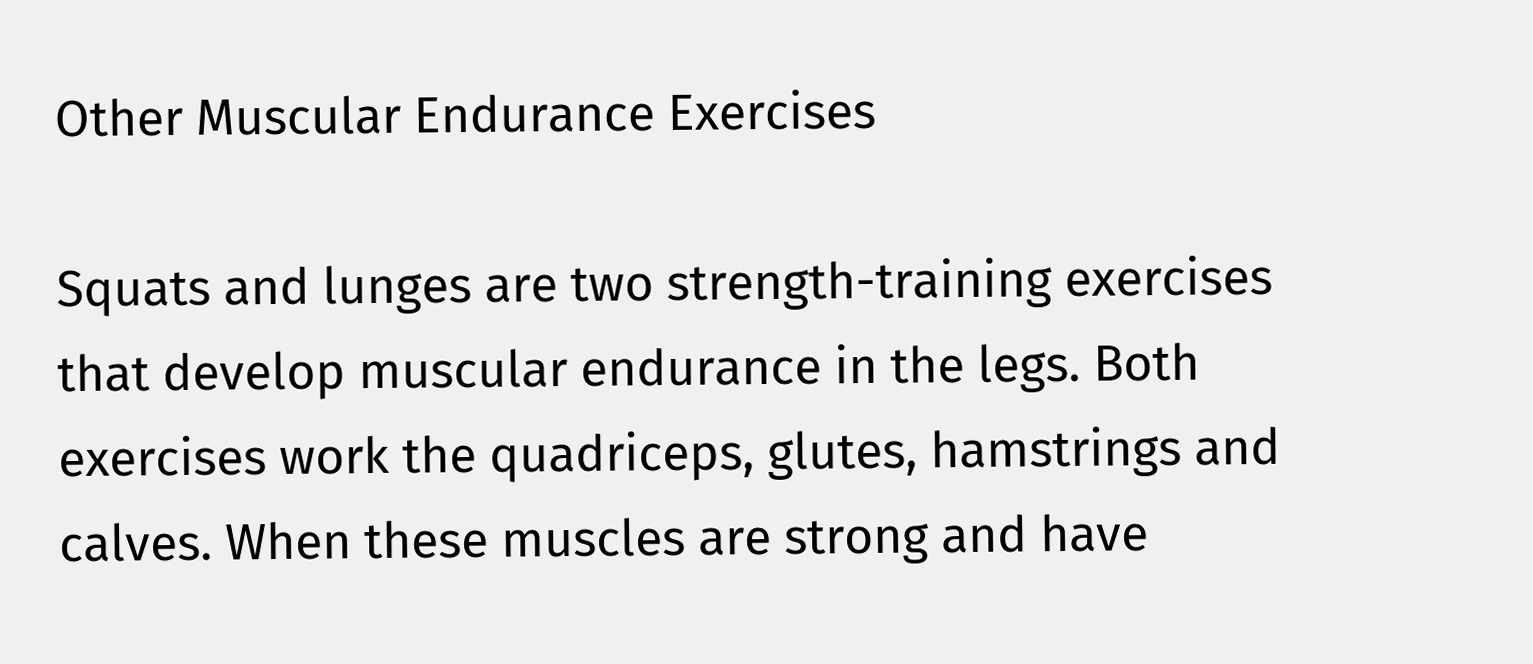Other Muscular Endurance Exercises

Squats and lunges are two strength-training exercises that develop muscular endurance in the legs. Both exercises work the quadriceps, glutes, hamstrings and calves. When these muscles are strong and have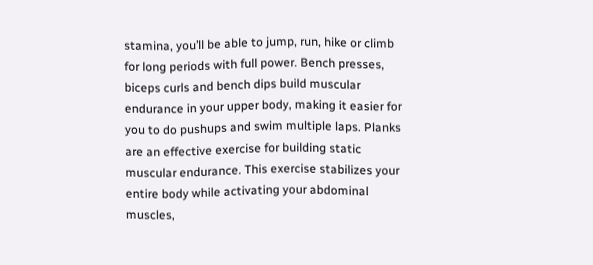stamina, you’ll be able to jump, run, hike or climb for long periods with full power. Bench presses, biceps curls and bench dips build muscular endurance in your upper body, making it easier for you to do pushups and swim multiple laps. Planks are an effective exercise for building static muscular endurance. This exercise stabilizes your entire body while activating your abdominal muscles,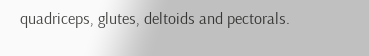quadriceps, glutes, deltoids and pectorals.